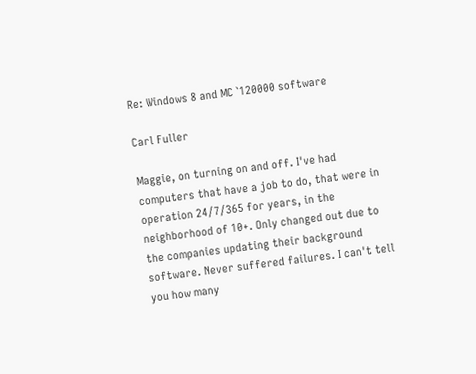Re: Windows 8 and MC `120000 software

Carl Fuller

Maggie, on turning on and off. I've had computers that have a job to do, that were in operation 24/7/365 for years, in the neighborhood of 10+. Only changed out due to the companies updating their background software. Never suffered failures. I can't tell you how many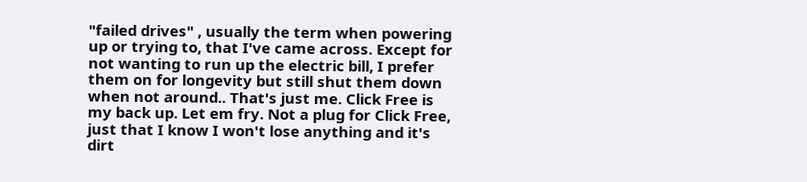"failed drives" , usually the term when powering up or trying to, that I've came across. Except for not wanting to run up the electric bill, I prefer them on for longevity but still shut them down when not around.. That's just me. Click Free is my back up. Let em fry. Not a plug for Click Free, just that I know I won't lose anything and it's dirt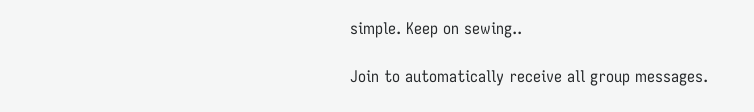simple. Keep on sewing..

Join to automatically receive all group messages.